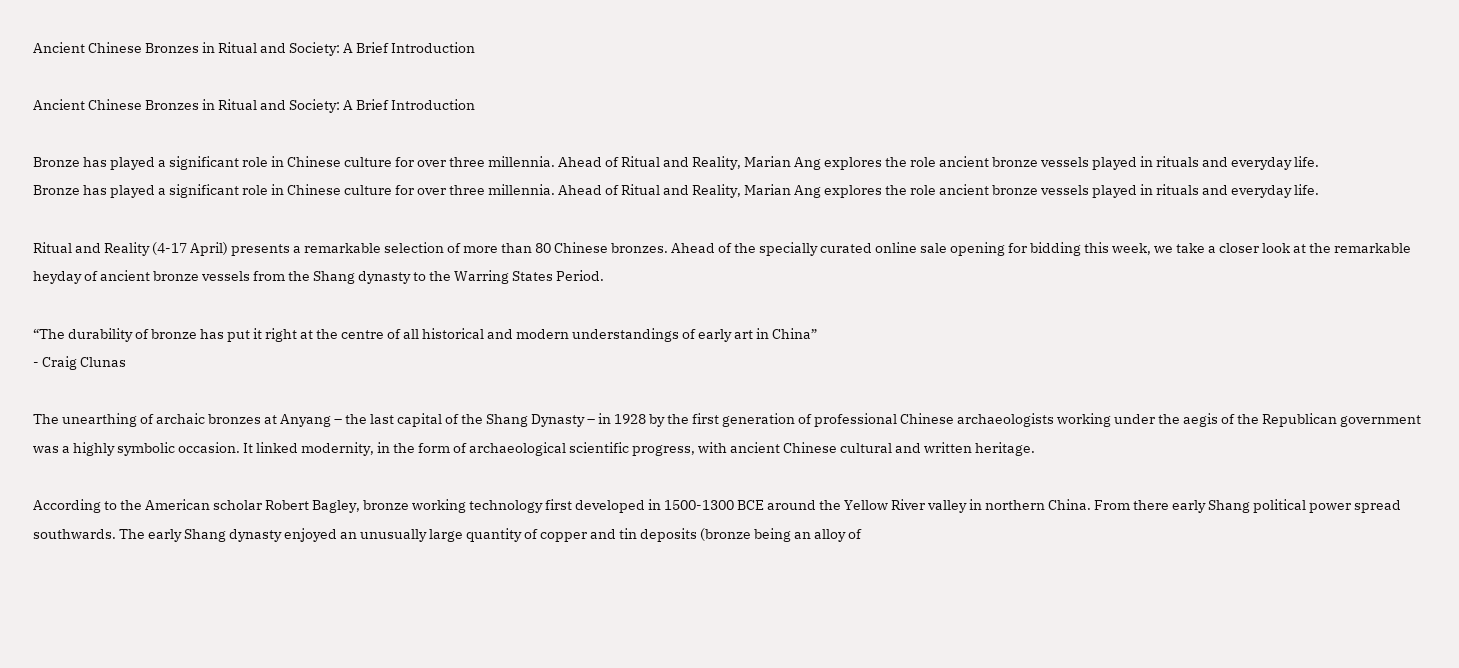Ancient Chinese Bronzes in Ritual and Society: A Brief Introduction

Ancient Chinese Bronzes in Ritual and Society: A Brief Introduction

Bronze has played a significant role in Chinese culture for over three millennia. Ahead of Ritual and Reality, Marian Ang explores the role ancient bronze vessels played in rituals and everyday life.
Bronze has played a significant role in Chinese culture for over three millennia. Ahead of Ritual and Reality, Marian Ang explores the role ancient bronze vessels played in rituals and everyday life.

Ritual and Reality (4-17 April) presents a remarkable selection of more than 80 Chinese bronzes. Ahead of the specially curated online sale opening for bidding this week, we take a closer look at the remarkable heyday of ancient bronze vessels from the Shang dynasty to the Warring States Period.

“The durability of bronze has put it right at the centre of all historical and modern understandings of early art in China”
- Craig Clunas

The unearthing of archaic bronzes at Anyang – the last capital of the Shang Dynasty – in 1928 by the first generation of professional Chinese archaeologists working under the aegis of the Republican government was a highly symbolic occasion. It linked modernity, in the form of archaeological scientific progress, with ancient Chinese cultural and written heritage.

According to the American scholar Robert Bagley, bronze working technology first developed in 1500-1300 BCE around the Yellow River valley in northern China. From there early Shang political power spread southwards. The early Shang dynasty enjoyed an unusually large quantity of copper and tin deposits (bronze being an alloy of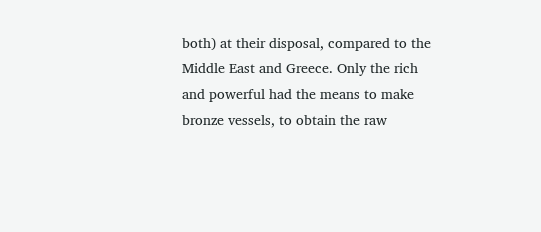both) at their disposal, compared to the Middle East and Greece. Only the rich and powerful had the means to make bronze vessels, to obtain the raw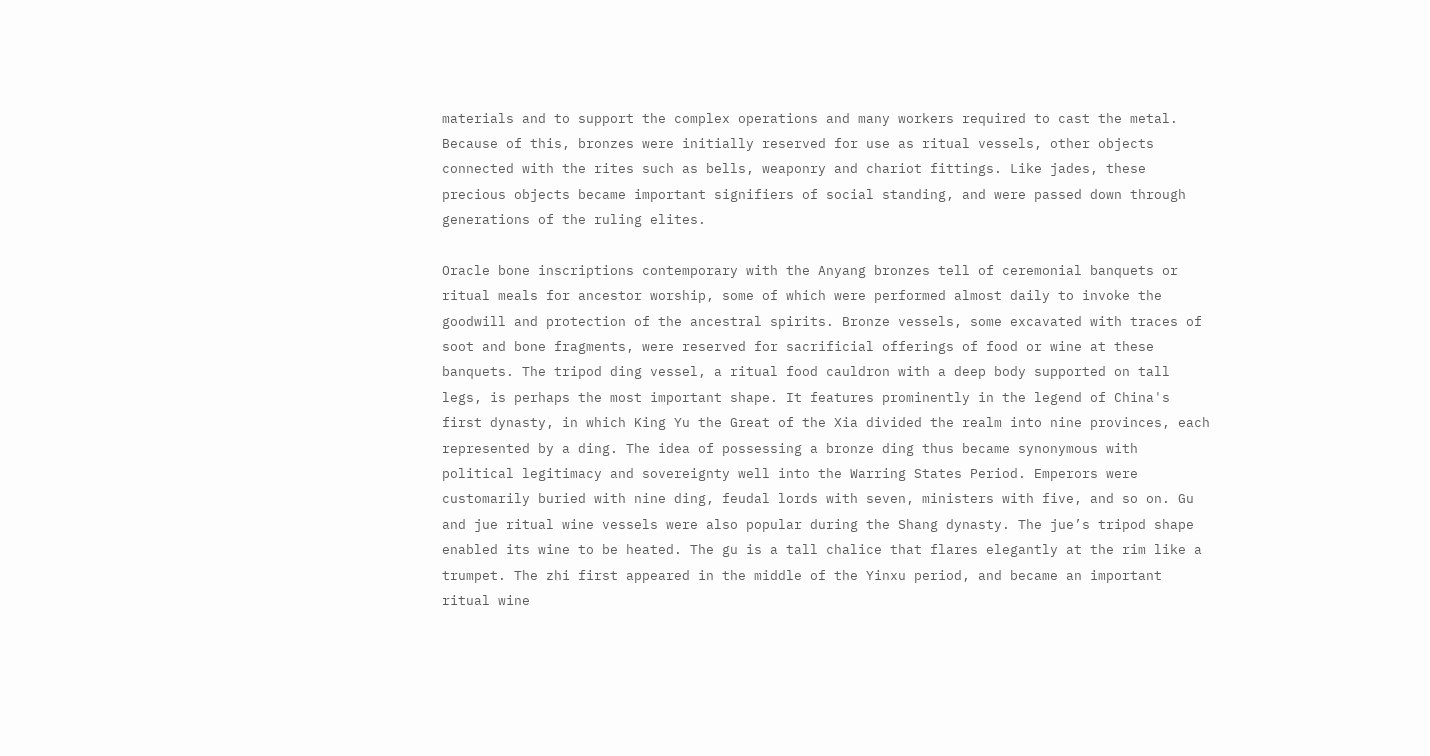materials and to support the complex operations and many workers required to cast the metal. Because of this, bronzes were initially reserved for use as ritual vessels, other objects connected with the rites such as bells, weaponry and chariot fittings. Like jades, these precious objects became important signifiers of social standing, and were passed down through generations of the ruling elites.

Oracle bone inscriptions contemporary with the Anyang bronzes tell of ceremonial banquets or ritual meals for ancestor worship, some of which were performed almost daily to invoke the goodwill and protection of the ancestral spirits. Bronze vessels, some excavated with traces of soot and bone fragments, were reserved for sacrificial offerings of food or wine at these banquets. The tripod ding vessel, a ritual food cauldron with a deep body supported on tall legs, is perhaps the most important shape. It features prominently in the legend of China's first dynasty, in which King Yu the Great of the Xia divided the realm into nine provinces, each represented by a ding. The idea of possessing a bronze ding thus became synonymous with political legitimacy and sovereignty well into the Warring States Period. Emperors were customarily buried with nine ding, feudal lords with seven, ministers with five, and so on. Gu and jue ritual wine vessels were also popular during the Shang dynasty. The jue’s tripod shape enabled its wine to be heated. The gu is a tall chalice that flares elegantly at the rim like a trumpet. The zhi first appeared in the middle of the Yinxu period, and became an important ritual wine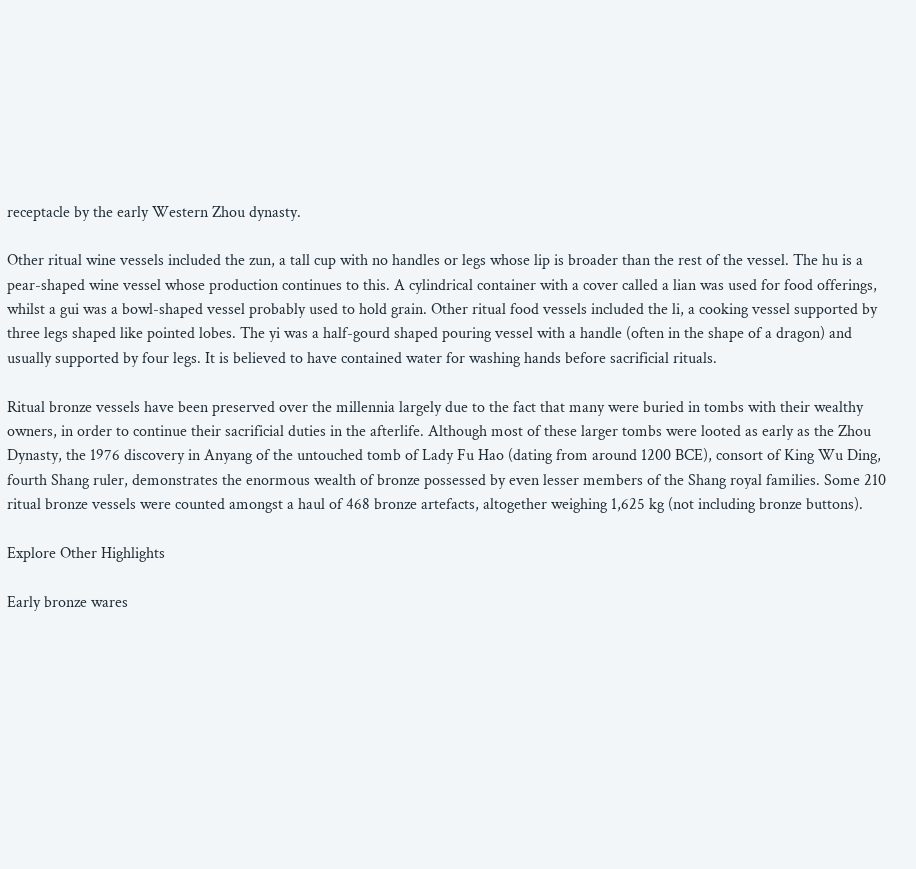receptacle by the early Western Zhou dynasty.

Other ritual wine vessels included the zun, a tall cup with no handles or legs whose lip is broader than the rest of the vessel. The hu is a pear-shaped wine vessel whose production continues to this. A cylindrical container with a cover called a lian was used for food offerings, whilst a gui was a bowl-shaped vessel probably used to hold grain. Other ritual food vessels included the li, a cooking vessel supported by three legs shaped like pointed lobes. The yi was a half-gourd shaped pouring vessel with a handle (often in the shape of a dragon) and usually supported by four legs. It is believed to have contained water for washing hands before sacrificial rituals.

Ritual bronze vessels have been preserved over the millennia largely due to the fact that many were buried in tombs with their wealthy owners, in order to continue their sacrificial duties in the afterlife. Although most of these larger tombs were looted as early as the Zhou Dynasty, the 1976 discovery in Anyang of the untouched tomb of Lady Fu Hao (dating from around 1200 BCE), consort of King Wu Ding, fourth Shang ruler, demonstrates the enormous wealth of bronze possessed by even lesser members of the Shang royal families. Some 210 ritual bronze vessels were counted amongst a haul of 468 bronze artefacts, altogether weighing 1,625 kg (not including bronze buttons).

Explore Other Highlights

Early bronze wares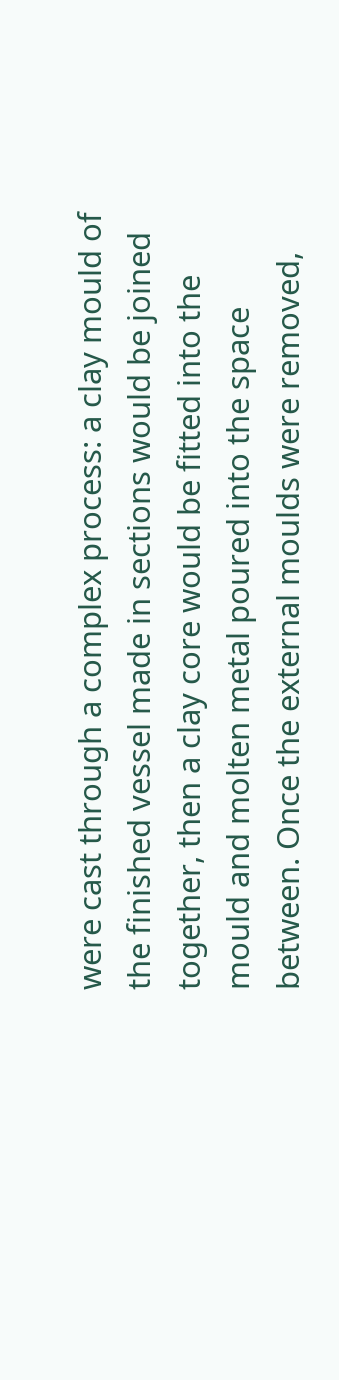were cast through a complex process: a clay mould of the finished vessel made in sections would be joined together, then a clay core would be fitted into the mould and molten metal poured into the space between. Once the external moulds were removed,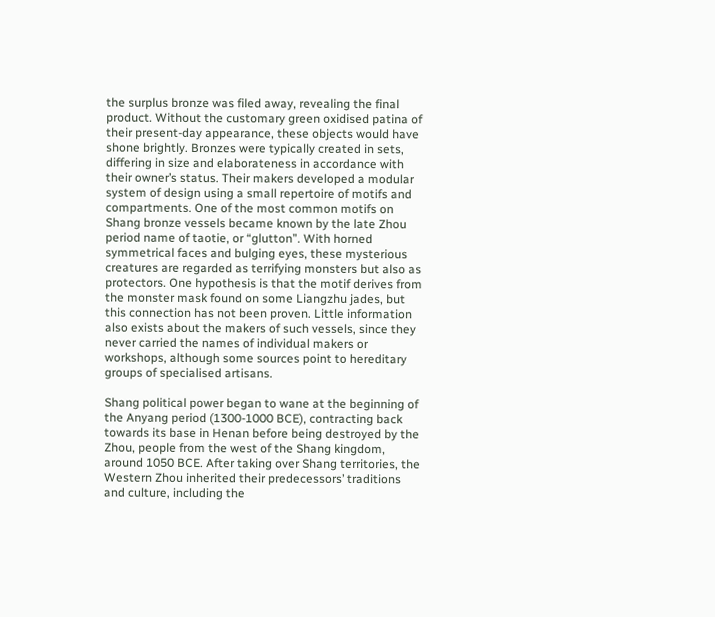the surplus bronze was filed away, revealing the final product. Without the customary green oxidised patina of their present-day appearance, these objects would have shone brightly. Bronzes were typically created in sets, differing in size and elaborateness in accordance with their owner’s status. Their makers developed a modular system of design using a small repertoire of motifs and compartments. One of the most common motifs on Shang bronze vessels became known by the late Zhou period name of taotie, or “glutton”. With horned symmetrical faces and bulging eyes, these mysterious creatures are regarded as terrifying monsters but also as protectors. One hypothesis is that the motif derives from the monster mask found on some Liangzhu jades, but this connection has not been proven. Little information also exists about the makers of such vessels, since they never carried the names of individual makers or workshops, although some sources point to hereditary groups of specialised artisans.

Shang political power began to wane at the beginning of the Anyang period (1300-1000 BCE), contracting back towards its base in Henan before being destroyed by the Zhou, people from the west of the Shang kingdom, around 1050 BCE. After taking over Shang territories, the Western Zhou inherited their predecessors’ traditions and culture, including the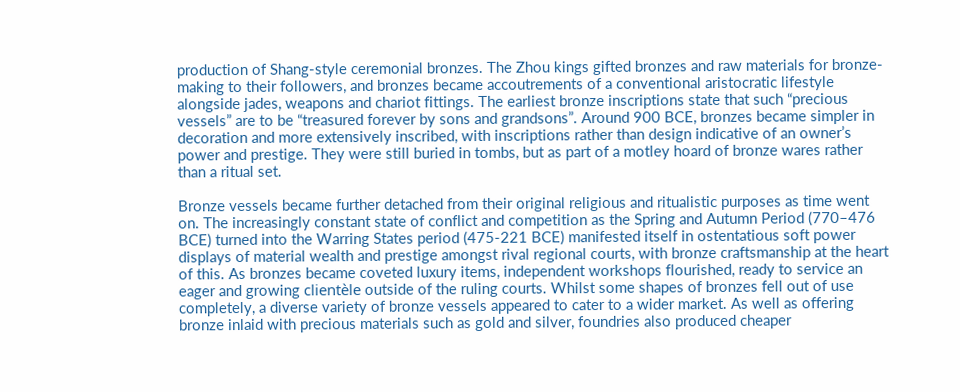production of Shang-style ceremonial bronzes. The Zhou kings gifted bronzes and raw materials for bronze-making to their followers, and bronzes became accoutrements of a conventional aristocratic lifestyle alongside jades, weapons and chariot fittings. The earliest bronze inscriptions state that such “precious vessels” are to be “treasured forever by sons and grandsons”. Around 900 BCE, bronzes became simpler in decoration and more extensively inscribed, with inscriptions rather than design indicative of an owner’s power and prestige. They were still buried in tombs, but as part of a motley hoard of bronze wares rather than a ritual set.

Bronze vessels became further detached from their original religious and ritualistic purposes as time went on. The increasingly constant state of conflict and competition as the Spring and Autumn Period (770–476 BCE) turned into the Warring States period (475-221 BCE) manifested itself in ostentatious soft power displays of material wealth and prestige amongst rival regional courts, with bronze craftsmanship at the heart of this. As bronzes became coveted luxury items, independent workshops flourished, ready to service an eager and growing clientèle outside of the ruling courts. Whilst some shapes of bronzes fell out of use completely, a diverse variety of bronze vessels appeared to cater to a wider market. As well as offering bronze inlaid with precious materials such as gold and silver, foundries also produced cheaper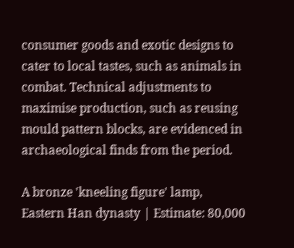consumer goods and exotic designs to cater to local tastes, such as animals in combat. Technical adjustments to maximise production, such as reusing mould pattern blocks, are evidenced in archaeological finds from the period.

A bronze 'kneeling figure' lamp, Eastern Han dynasty | Estimate: 80,000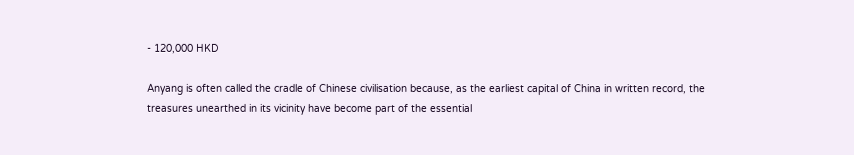- 120,000 HKD

Anyang is often called the cradle of Chinese civilisation because, as the earliest capital of China in written record, the treasures unearthed in its vicinity have become part of the essential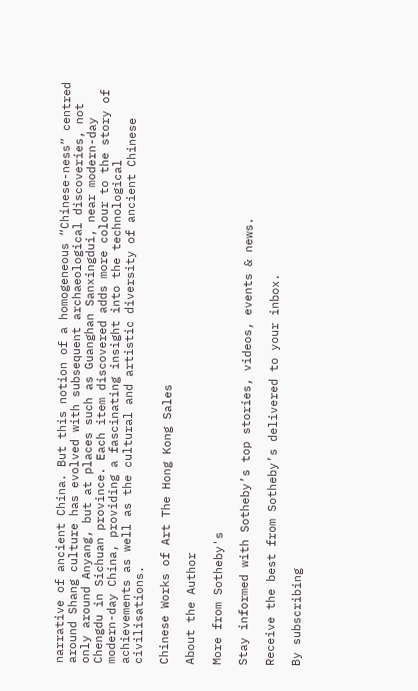narrative of ancient China. But this notion of a homogeneous “Chinese-ness” centred around Shang culture has evolved with subsequent archaeological discoveries, not only around Anyang, but at places such as Guanghan Sanxingdui, near modern-day Chengdu in Sichuan province. Each item discovered adds more colour to the story of modern-day China, providing a fascinating insight into the technological achievements as well as the cultural and artistic diversity of ancient Chinese civilisations.

Chinese Works of Art The Hong Kong Sales

About the Author

More from Sotheby's

Stay informed with Sotheby’s top stories, videos, events & news.

Receive the best from Sotheby’s delivered to your inbox.

By subscribing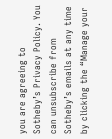you are agreeing to Sotheby’s Privacy Policy. You can unsubscribe from Sotheby’s emails at any time by clicking the “Manage your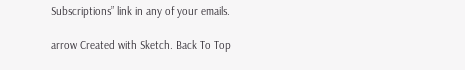Subscriptions” link in any of your emails.

arrow Created with Sketch. Back To Top